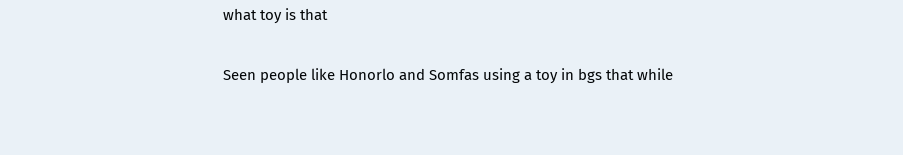what toy is that

Seen people like Honorlo and Somfas using a toy in bgs that while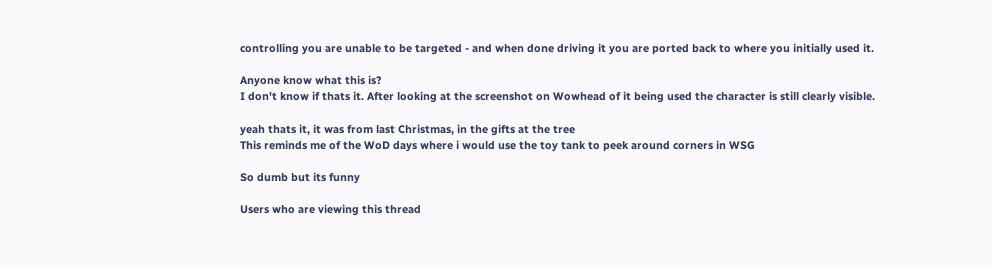controlling you are unable to be targeted - and when done driving it you are ported back to where you initially used it.

Anyone know what this is?
I don't know if thats it. After looking at the screenshot on Wowhead of it being used the character is still clearly visible.

yeah thats it, it was from last Christmas, in the gifts at the tree
This reminds me of the WoD days where i would use the toy tank to peek around corners in WSG

So dumb but its funny

Users who are viewing this thread